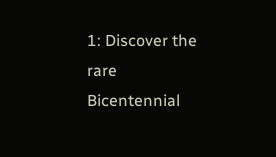1: Discover the rare Bicentennial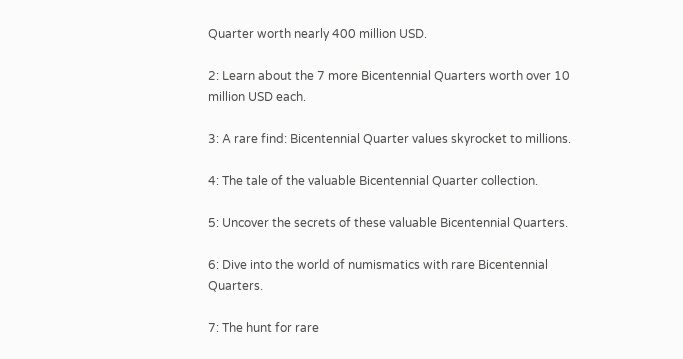Quarter worth nearly 400 million USD.

2: Learn about the 7 more Bicentennial Quarters worth over 10 million USD each.

3: A rare find: Bicentennial Quarter values skyrocket to millions.

4: The tale of the valuable Bicentennial Quarter collection.

5: Uncover the secrets of these valuable Bicentennial Quarters.

6: Dive into the world of numismatics with rare Bicentennial Quarters.

7: The hunt for rare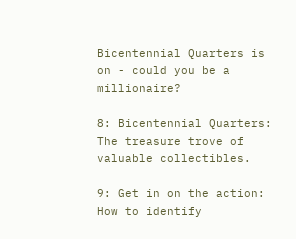Bicentennial Quarters is on - could you be a millionaire?

8: Bicentennial Quarters: The treasure trove of valuable collectibles.

9: Get in on the action: How to identify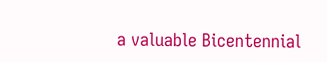a valuable Bicentennial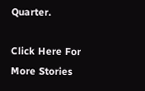Quarter.

Click Here For More Stories